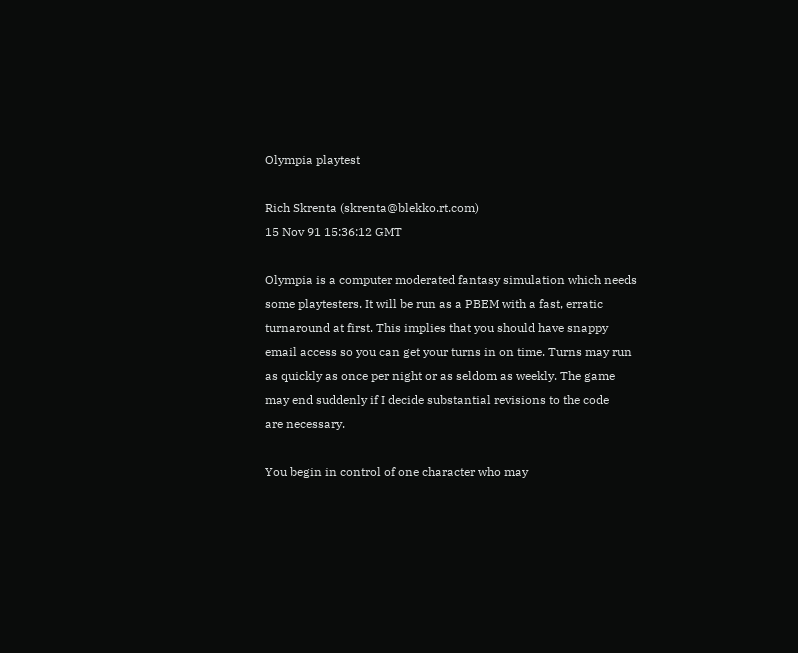Olympia playtest

Rich Skrenta (skrenta@blekko.rt.com)
15 Nov 91 15:36:12 GMT

Olympia is a computer moderated fantasy simulation which needs
some playtesters. It will be run as a PBEM with a fast, erratic
turnaround at first. This implies that you should have snappy
email access so you can get your turns in on time. Turns may run
as quickly as once per night or as seldom as weekly. The game
may end suddenly if I decide substantial revisions to the code
are necessary.

You begin in control of one character who may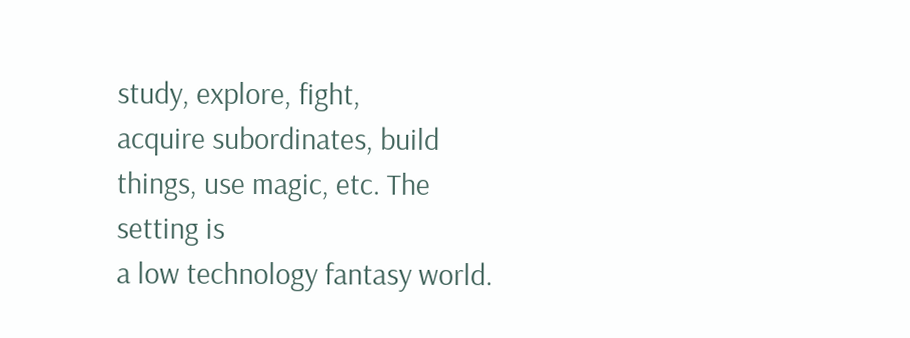study, explore, fight,
acquire subordinates, build things, use magic, etc. The setting is
a low technology fantasy world.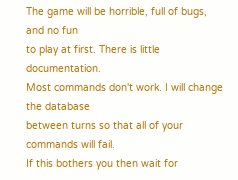The game will be horrible, full of bugs, and no fun
to play at first. There is little documentation.
Most commands don't work. I will change the database
between turns so that all of your commands will fail.
If this bothers you then wait for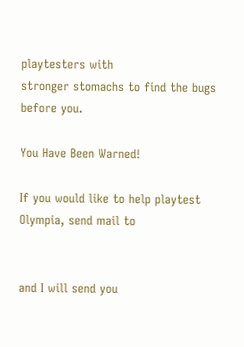playtesters with
stronger stomachs to find the bugs before you.

You Have Been Warned!

If you would like to help playtest Olympia, send mail to


and I will send you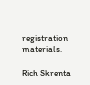registration materials.

Rich Skrenta